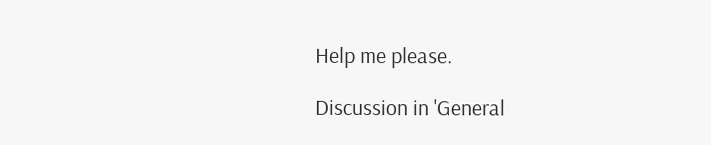Help me please.

Discussion in 'General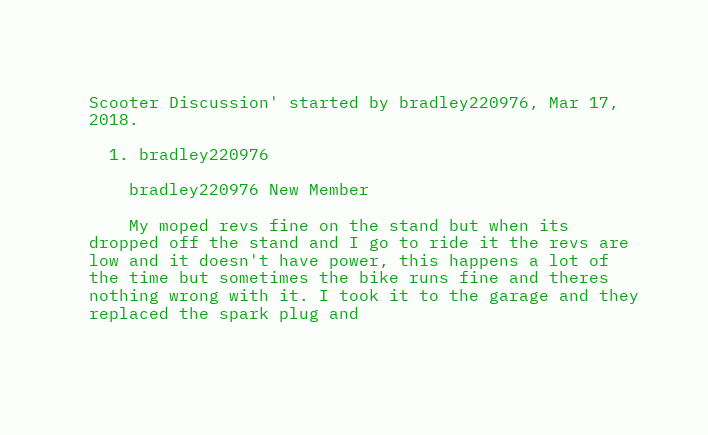Scooter Discussion' started by bradley220976, Mar 17, 2018.

  1. bradley220976

    bradley220976 New Member

    My moped revs fine on the stand but when its dropped off the stand and I go to ride it the revs are low and it doesn't have power, this happens a lot of the time but sometimes the bike runs fine and theres nothing wrong with it. I took it to the garage and they replaced the spark plug and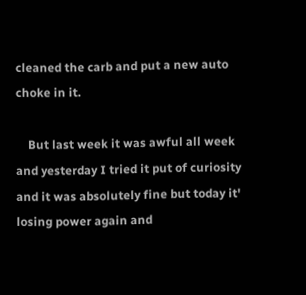cleaned the carb and put a new auto choke in it.

    But last week it was awful all week and yesterday I tried it put of curiosity and it was absolutely fine but today it' losing power again and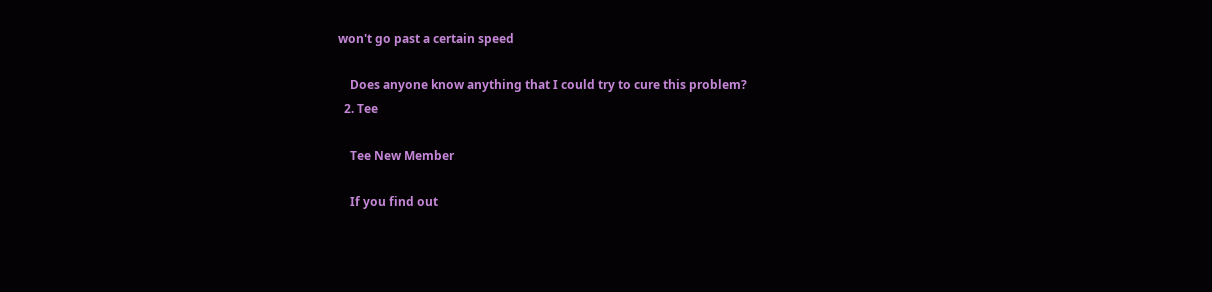won't go past a certain speed

    Does anyone know anything that I could try to cure this problem?
  2. Tee

    Tee New Member

    If you find out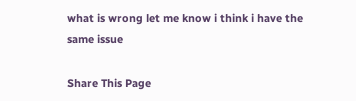what is wrong let me know i think i have the same issue

Share This Page